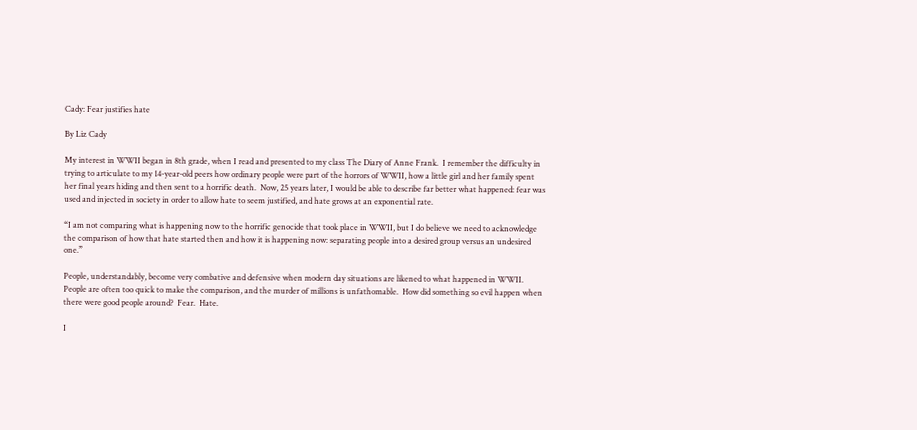Cady: Fear justifies hate

By Liz Cady

My interest in WWII began in 8th grade, when I read and presented to my class The Diary of Anne Frank.  I remember the difficulty in trying to articulate to my 14-year-old peers how ordinary people were part of the horrors of WWII, how a little girl and her family spent her final years hiding and then sent to a horrific death.  Now, 25 years later, I would be able to describe far better what happened: fear was used and injected in society in order to allow hate to seem justified, and hate grows at an exponential rate.

“I am not comparing what is happening now to the horrific genocide that took place in WWII, but I do believe we need to acknowledge the comparison of how that hate started then and how it is happening now: separating people into a desired group versus an undesired one.”

People, understandably, become very combative and defensive when modern day situations are likened to what happened in WWII.  People are often too quick to make the comparison, and the murder of millions is unfathomable.  How did something so evil happen when there were good people around?  Fear.  Hate.

I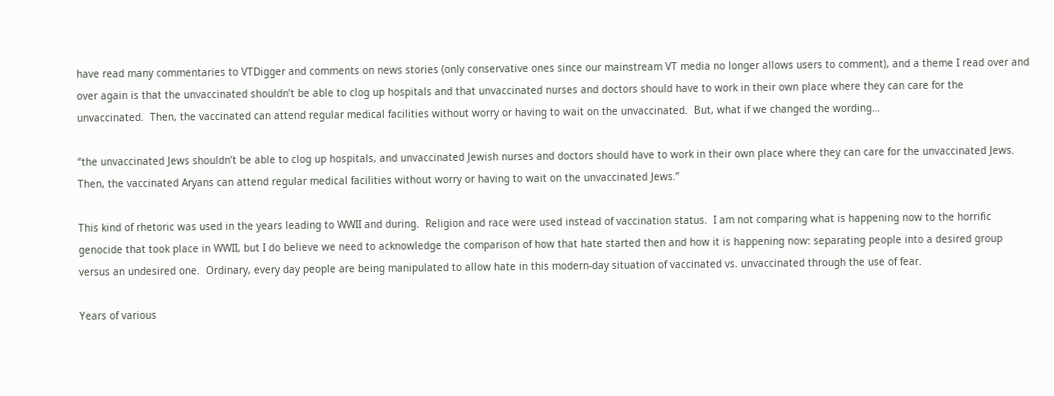have read many commentaries to VTDigger and comments on news stories (only conservative ones since our mainstream VT media no longer allows users to comment), and a theme I read over and over again is that the unvaccinated shouldn’t be able to clog up hospitals and that unvaccinated nurses and doctors should have to work in their own place where they can care for the unvaccinated.  Then, the vaccinated can attend regular medical facilities without worry or having to wait on the unvaccinated.  But, what if we changed the wording…

“the unvaccinated Jews shouldn’t be able to clog up hospitals, and unvaccinated Jewish nurses and doctors should have to work in their own place where they can care for the unvaccinated Jews.  Then, the vaccinated Aryans can attend regular medical facilities without worry or having to wait on the unvaccinated Jews.”

This kind of rhetoric was used in the years leading to WWII and during.  Religion and race were used instead of vaccination status.  I am not comparing what is happening now to the horrific genocide that took place in WWII, but I do believe we need to acknowledge the comparison of how that hate started then and how it is happening now: separating people into a desired group versus an undesired one.  Ordinary, every day people are being manipulated to allow hate in this modern-day situation of vaccinated vs. unvaccinated through the use of fear.

Years of various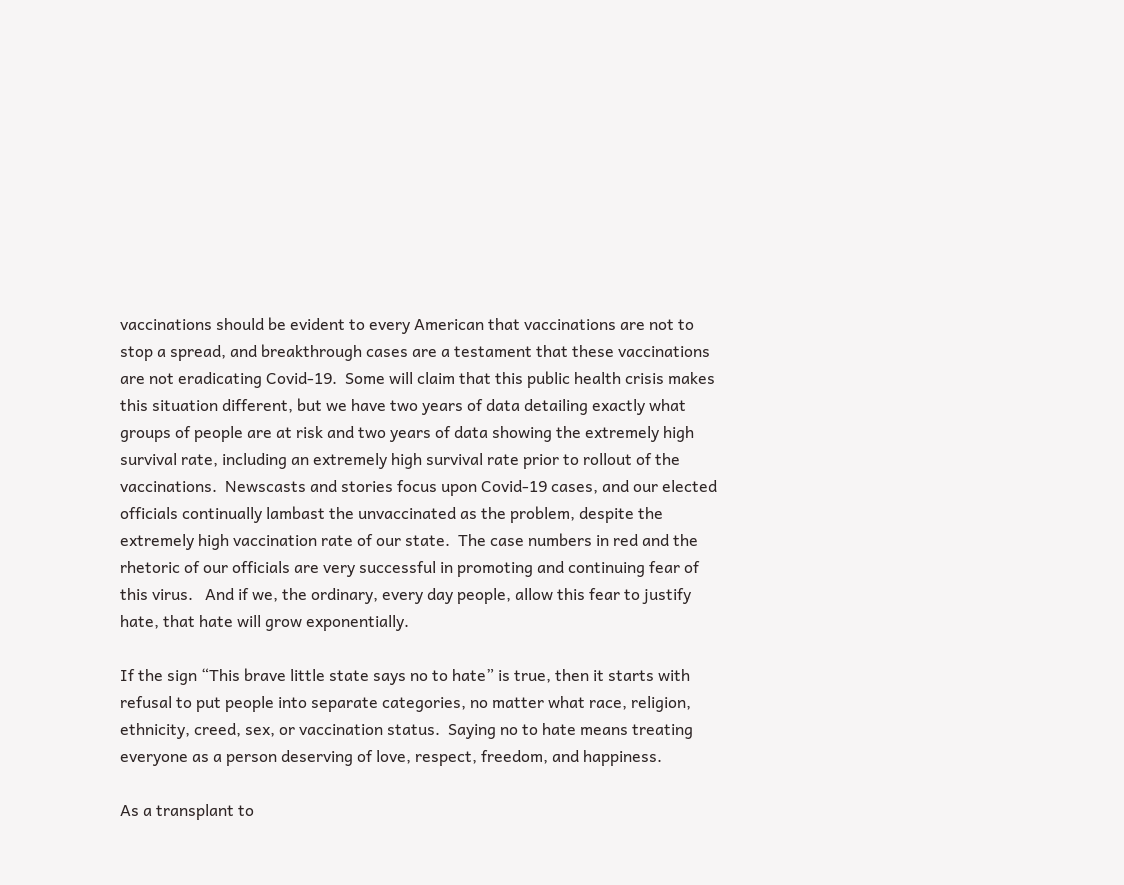vaccinations should be evident to every American that vaccinations are not to stop a spread, and breakthrough cases are a testament that these vaccinations are not eradicating Covid-19.  Some will claim that this public health crisis makes this situation different, but we have two years of data detailing exactly what groups of people are at risk and two years of data showing the extremely high survival rate, including an extremely high survival rate prior to rollout of the vaccinations.  Newscasts and stories focus upon Covid-19 cases, and our elected officials continually lambast the unvaccinated as the problem, despite the extremely high vaccination rate of our state.  The case numbers in red and the rhetoric of our officials are very successful in promoting and continuing fear of this virus.   And if we, the ordinary, every day people, allow this fear to justify hate, that hate will grow exponentially.

If the sign “This brave little state says no to hate” is true, then it starts with refusal to put people into separate categories, no matter what race, religion, ethnicity, creed, sex, or vaccination status.  Saying no to hate means treating everyone as a person deserving of love, respect, freedom, and happiness.

As a transplant to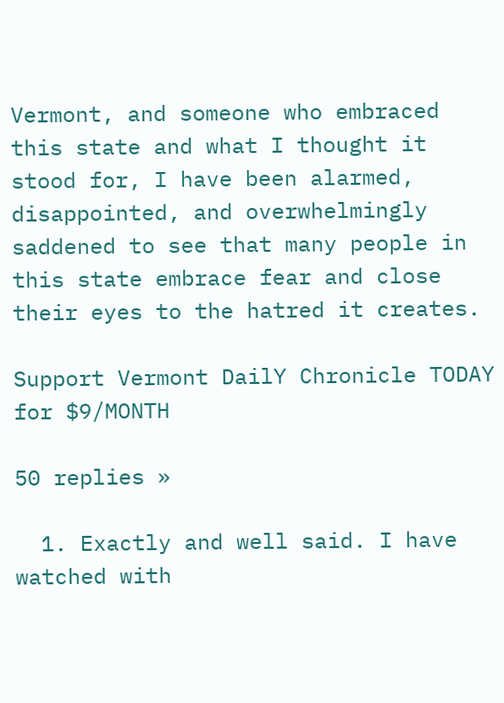Vermont, and someone who embraced this state and what I thought it stood for, I have been alarmed, disappointed, and overwhelmingly saddened to see that many people in this state embrace fear and close their eyes to the hatred it creates.

Support Vermont DailY Chronicle TODAY for $9/MONTH

50 replies »

  1. Exactly and well said. I have watched with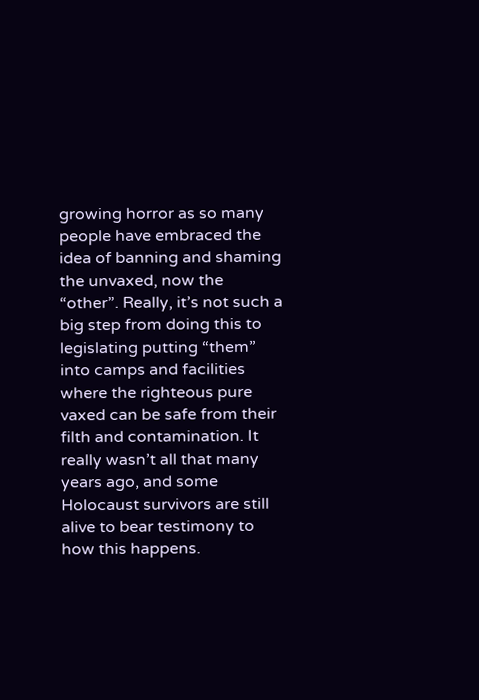growing horror as so many people have embraced the idea of banning and shaming the unvaxed, now the “other”. Really, it’s not such a big step from doing this to legislating putting “them” into camps and facilities where the righteous pure vaxed can be safe from their filth and contamination. It really wasn’t all that many years ago, and some Holocaust survivors are still alive to bear testimony to how this happens.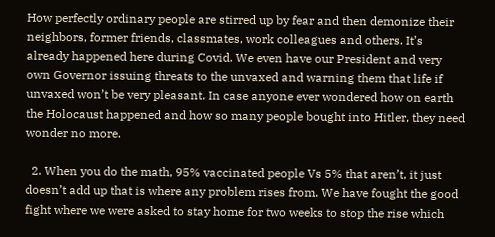How perfectly ordinary people are stirred up by fear and then demonize their neighbors, former friends, classmates, work colleagues and others. It’s already happened here during Covid. We even have our President and very own Governor issuing threats to the unvaxed and warning them that life if unvaxed won’t be very pleasant. In case anyone ever wondered how on earth the Holocaust happened and how so many people bought into Hitler, they need wonder no more.

  2. When you do the math, 95% vaccinated people Vs 5% that aren’t, it just doesn’t add up that is where any problem rises from. We have fought the good fight where we were asked to stay home for two weeks to stop the rise which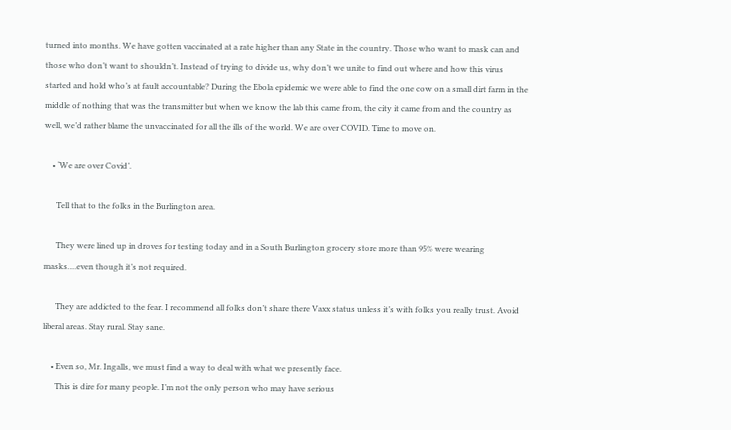turned into months. We have gotten vaccinated at a rate higher than any State in the country. Those who want to mask can and those who don’t want to shouldn’t. Instead of trying to divide us, why don’t we unite to find out where and how this virus started and hold who’s at fault accountable? During the Ebola epidemic we were able to find the one cow on a small dirt farm in the middle of nothing that was the transmitter but when we know the lab this came from, the city it came from and the country as well, we’d rather blame the unvaccinated for all the ills of the world. We are over COVID. Time to move on.

    • ‘We are over Covid’.

      Tell that to the folks in the Burlington area.

      They were lined up in droves for testing today and in a South Burlington grocery store more than 95% were wearing masks….even though it’s not required.

      They are addicted to the fear. I recommend all folks don’t share there Vaxx status unless it’s with folks you really trust. Avoid liberal areas. Stay rural. Stay sane.

    • Even so, Mr. Ingalls, we must find a way to deal with what we presently face.
      This is dire for many people. I’m not the only person who may have serious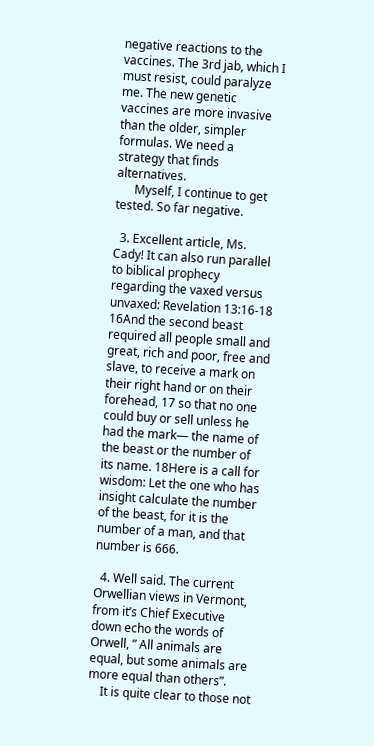negative reactions to the vaccines. The 3rd jab, which I must resist, could paralyze me. The new genetic vaccines are more invasive than the older, simpler formulas. We need a strategy that finds alternatives.
      Myself, I continue to get tested. So far negative.

  3. Excellent article, Ms. Cady! It can also run parallel to biblical prophecy regarding the vaxed versus unvaxed: Revelation 13:16-18 16And the second beast required all people small and great, rich and poor, free and slave, to receive a mark on their right hand or on their forehead, 17 so that no one could buy or sell unless he had the mark— the name of the beast or the number of its name. 18Here is a call for wisdom: Let the one who has insight calculate the number of the beast, for it is the number of a man, and that number is 666.

  4. Well said. The current Orwellian views in Vermont, from it’s Chief Executive down echo the words of Orwell, ” All animals are equal, but some animals are more equal than others”.
    It is quite clear to those not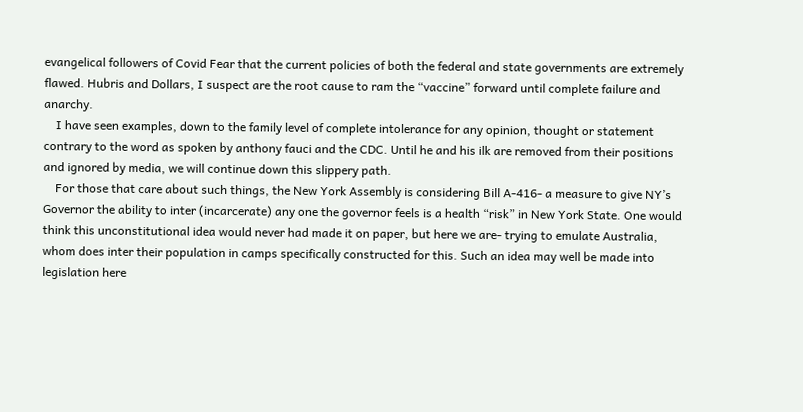evangelical followers of Covid Fear that the current policies of both the federal and state governments are extremely flawed. Hubris and Dollars, I suspect are the root cause to ram the “vaccine” forward until complete failure and anarchy.
    I have seen examples, down to the family level of complete intolerance for any opinion, thought or statement contrary to the word as spoken by anthony fauci and the CDC. Until he and his ilk are removed from their positions and ignored by media, we will continue down this slippery path.
    For those that care about such things, the New York Assembly is considering Bill A-416- a measure to give NY’s Governor the ability to inter (incarcerate) any one the governor feels is a health “risk” in New York State. One would think this unconstitutional idea would never had made it on paper, but here we are- trying to emulate Australia, whom does inter their population in camps specifically constructed for this. Such an idea may well be made into legislation here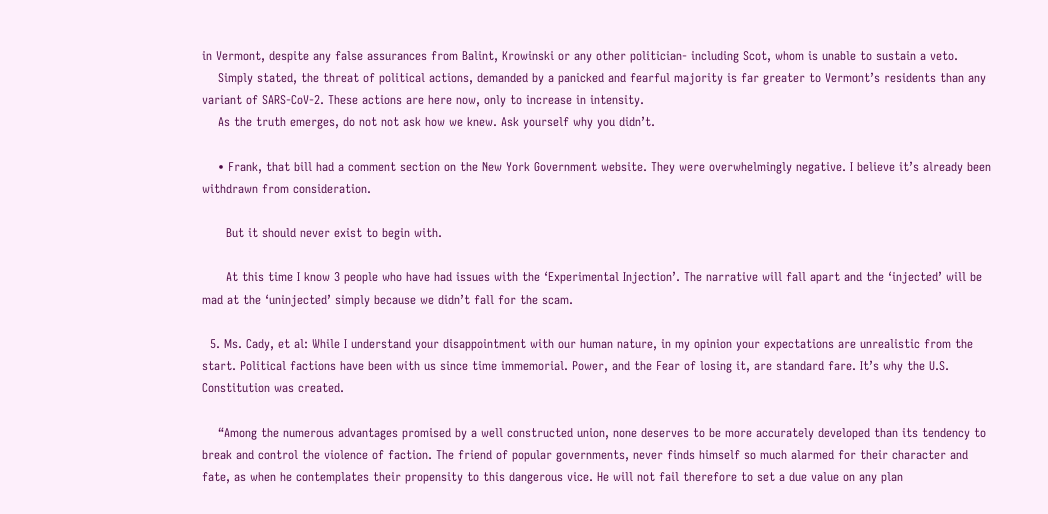in Vermont, despite any false assurances from Balint, Krowinski or any other politician- including Scot, whom is unable to sustain a veto.
    Simply stated, the threat of political actions, demanded by a panicked and fearful majority is far greater to Vermont’s residents than any variant of SARS-CoV-2. These actions are here now, only to increase in intensity.
    As the truth emerges, do not not ask how we knew. Ask yourself why you didn’t.

    • Frank, that bill had a comment section on the New York Government website. They were overwhelmingly negative. I believe it’s already been withdrawn from consideration.

      But it should never exist to begin with.

      At this time I know 3 people who have had issues with the ‘Experimental Injection’. The narrative will fall apart and the ‘injected’ will be mad at the ‘uninjected’ simply because we didn’t fall for the scam.

  5. Ms. Cady, et al: While I understand your disappointment with our human nature, in my opinion your expectations are unrealistic from the start. Political factions have been with us since time immemorial. Power, and the Fear of losing it, are standard fare. It’s why the U.S. Constitution was created.

    “Among the numerous advantages promised by a well constructed union, none deserves to be more accurately developed than its tendency to break and control the violence of faction. The friend of popular governments, never finds himself so much alarmed for their character and fate, as when he contemplates their propensity to this dangerous vice. He will not fail therefore to set a due value on any plan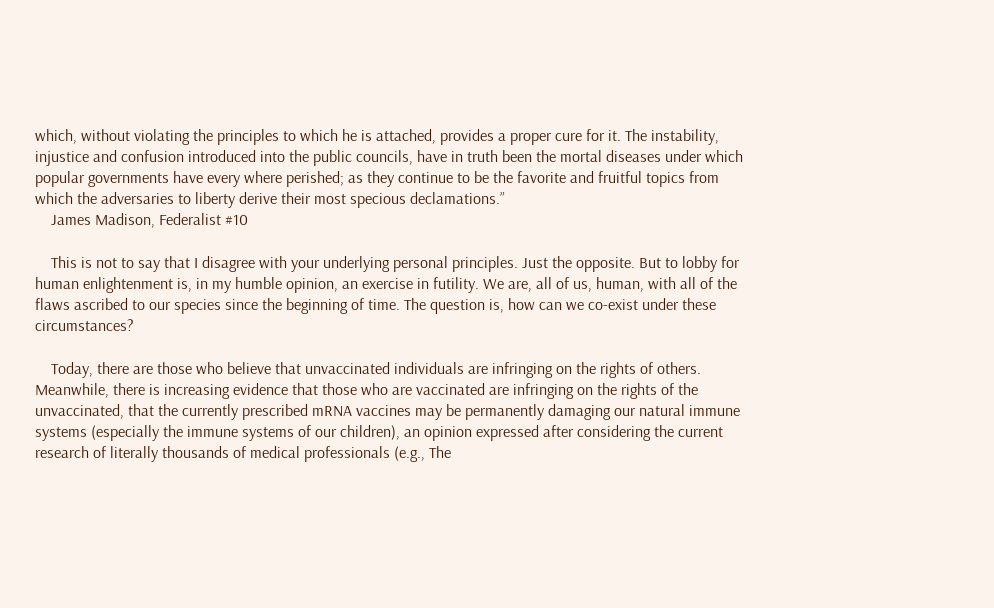which, without violating the principles to which he is attached, provides a proper cure for it. The instability, injustice and confusion introduced into the public councils, have in truth been the mortal diseases under which popular governments have every where perished; as they continue to be the favorite and fruitful topics from which the adversaries to liberty derive their most specious declamations.”
    James Madison, Federalist #10

    This is not to say that I disagree with your underlying personal principles. Just the opposite. But to lobby for human enlightenment is, in my humble opinion, an exercise in futility. We are, all of us, human, with all of the flaws ascribed to our species since the beginning of time. The question is, how can we co-exist under these circumstances?

    Today, there are those who believe that unvaccinated individuals are infringing on the rights of others. Meanwhile, there is increasing evidence that those who are vaccinated are infringing on the rights of the unvaccinated, that the currently prescribed mRNA vaccines may be permanently damaging our natural immune systems (especially the immune systems of our children), an opinion expressed after considering the current research of literally thousands of medical professionals (e.g., The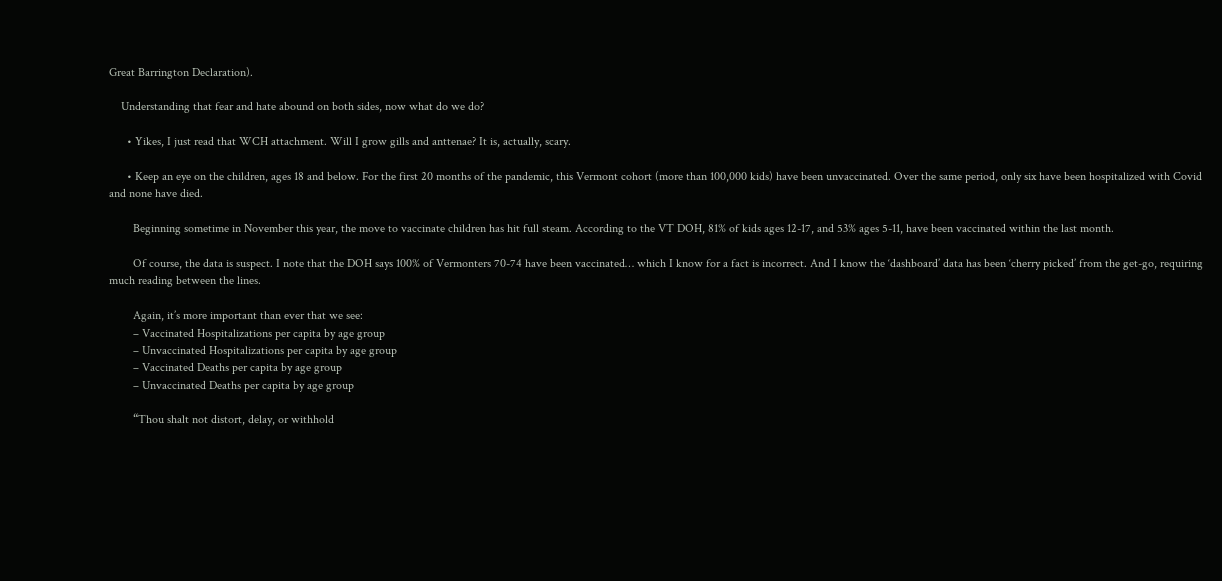Great Barrington Declaration).

    Understanding that fear and hate abound on both sides, now what do we do?

      • Yikes, I just read that WCH attachment. Will I grow gills and anttenae? It is, actually, scary.

      • Keep an eye on the children, ages 18 and below. For the first 20 months of the pandemic, this Vermont cohort (more than 100,000 kids) have been unvaccinated. Over the same period, only six have been hospitalized with Covid and none have died.

        Beginning sometime in November this year, the move to vaccinate children has hit full steam. According to the VT DOH, 81% of kids ages 12-17, and 53% ages 5-11, have been vaccinated within the last month.

        Of course, the data is suspect. I note that the DOH says 100% of Vermonters 70-74 have been vaccinated… which I know for a fact is incorrect. And I know the ‘dashboard’ data has been ‘cherry picked’ from the get-go, requiring much reading between the lines.

        Again, it’s more important than ever that we see:
        – Vaccinated Hospitalizations per capita by age group
        – Unvaccinated Hospitalizations per capita by age group
        – Vaccinated Deaths per capita by age group
        – Unvaccinated Deaths per capita by age group

        “Thou shalt not distort, delay, or withhold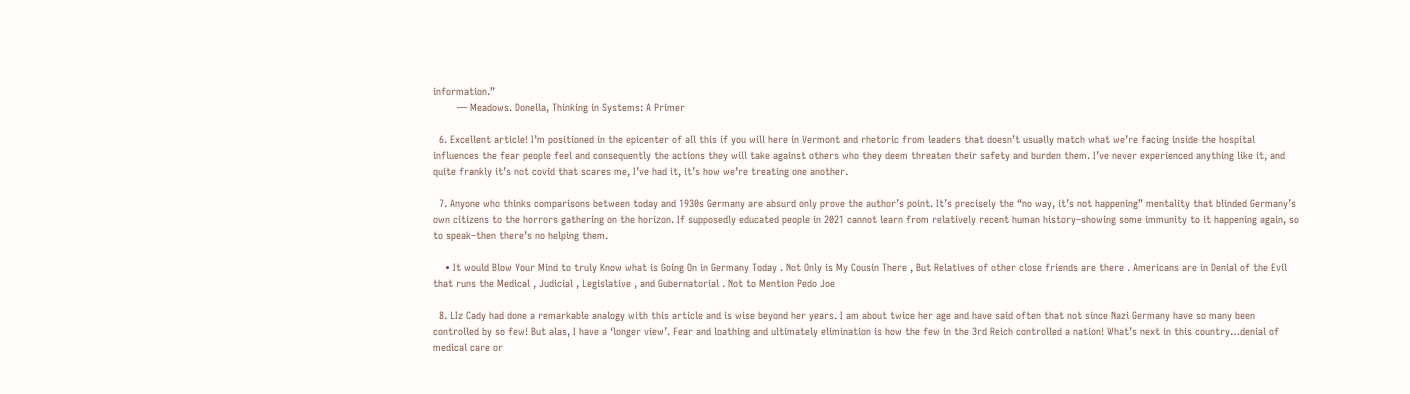information.”
        ― Meadows. Donella, Thinking in Systems: A Primer

  6. Excellent article! I’m positioned in the epicenter of all this if you will here in Vermont and rhetoric from leaders that doesn’t usually match what we’re facing inside the hospital influences the fear people feel and consequently the actions they will take against others who they deem threaten their safety and burden them. I’ve never experienced anything like it, and quite frankly it’s not covid that scares me, I’ve had it, it’s how we’re treating one another.

  7. Anyone who thinks comparisons between today and 1930s Germany are absurd only prove the author’s point. It’s precisely the “no way, it’s not happening” mentality that blinded Germany’s own citizens to the horrors gathering on the horizon. If supposedly educated people in 2021 cannot learn from relatively recent human history–showing some immunity to it happening again, so to speak–then there’s no helping them.

    • It would Blow Your Mind to truly Know what is Going On in Germany Today . Not Only is My Cousin There , But Relatives of other close friends are there . Americans are in Denial of the Evil that runs the Medical , Judicial , Legislative , and Gubernatorial . Not to Mention Pedo Joe

  8. LIz Cady had done a remarkable analogy with this article and is wise beyond her years. I am about twice her age and have said often that not since Nazi Germany have so many been controlled by so few! But alas, I have a ‘longer view’. Fear and loathing and ultimately elimination is how the few in the 3rd Reich controlled a nation! What’s next in this country…denial of medical care or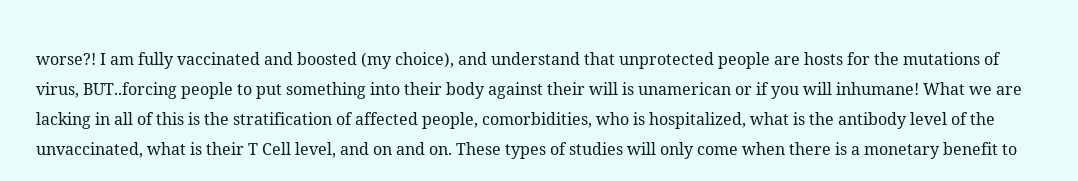worse?! I am fully vaccinated and boosted (my choice), and understand that unprotected people are hosts for the mutations of virus, BUT..forcing people to put something into their body against their will is unamerican or if you will inhumane! What we are lacking in all of this is the stratification of affected people, comorbidities, who is hospitalized, what is the antibody level of the unvaccinated, what is their T Cell level, and on and on. These types of studies will only come when there is a monetary benefit to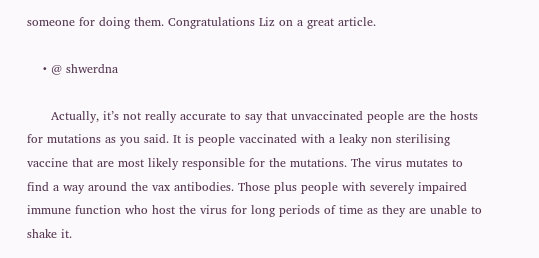someone for doing them. Congratulations Liz on a great article.

    • @ shwerdna

      Actually, it’s not really accurate to say that unvaccinated people are the hosts for mutations as you said. It is people vaccinated with a leaky non sterilising vaccine that are most likely responsible for the mutations. The virus mutates to find a way around the vax antibodies. Those plus people with severely impaired immune function who host the virus for long periods of time as they are unable to shake it.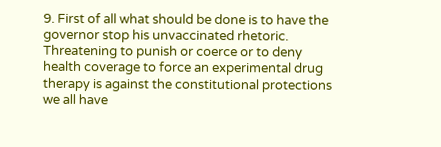9. First of all what should be done is to have the governor stop his unvaccinated rhetoric. Threatening to punish or coerce or to deny health coverage to force an experimental drug therapy is against the constitutional protections we all have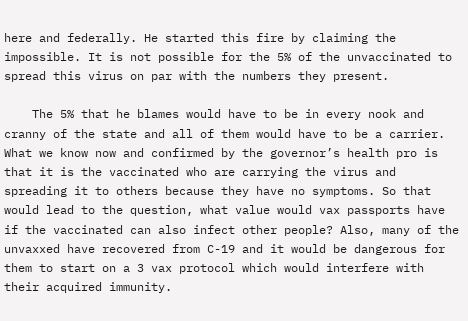here and federally. He started this fire by claiming the impossible. It is not possible for the 5% of the unvaccinated to spread this virus on par with the numbers they present.

    The 5% that he blames would have to be in every nook and cranny of the state and all of them would have to be a carrier. What we know now and confirmed by the governor’s health pro is that it is the vaccinated who are carrying the virus and spreading it to others because they have no symptoms. So that would lead to the question, what value would vax passports have if the vaccinated can also infect other people? Also, many of the unvaxxed have recovered from C-19 and it would be dangerous for them to start on a 3 vax protocol which would interfere with their acquired immunity.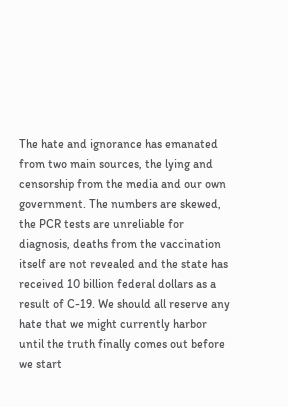The hate and ignorance has emanated from two main sources, the lying and censorship from the media and our own government. The numbers are skewed, the PCR tests are unreliable for diagnosis, deaths from the vaccination itself are not revealed and the state has received 10 billion federal dollars as a result of C-19. We should all reserve any hate that we might currently harbor until the truth finally comes out before we start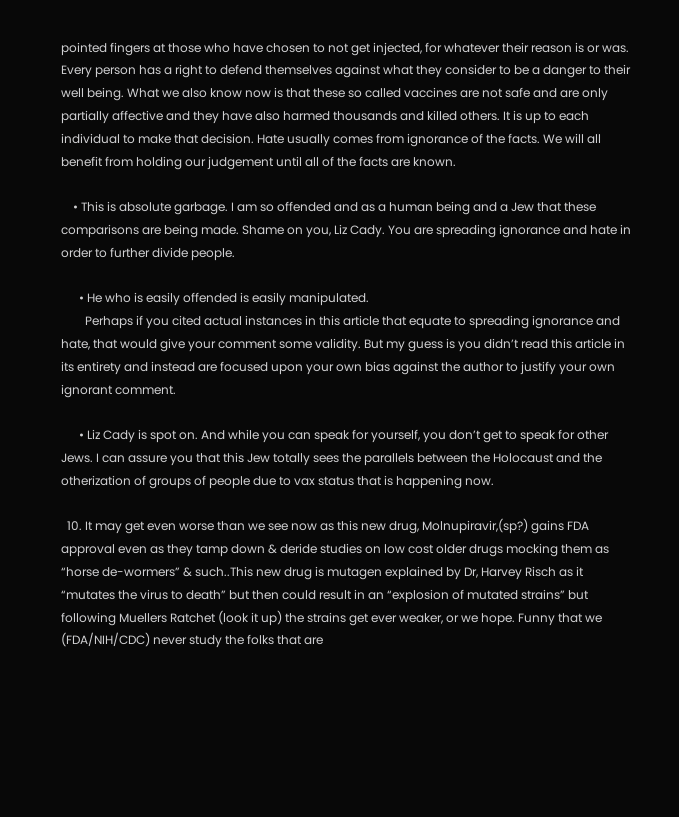pointed fingers at those who have chosen to not get injected, for whatever their reason is or was. Every person has a right to defend themselves against what they consider to be a danger to their well being. What we also know now is that these so called vaccines are not safe and are only partially affective and they have also harmed thousands and killed others. It is up to each individual to make that decision. Hate usually comes from ignorance of the facts. We will all benefit from holding our judgement until all of the facts are known.

    • This is absolute garbage. I am so offended and as a human being and a Jew that these comparisons are being made. Shame on you, Liz Cady. You are spreading ignorance and hate in order to further divide people.

      • He who is easily offended is easily manipulated.
        Perhaps if you cited actual instances in this article that equate to spreading ignorance and hate, that would give your comment some validity. But my guess is you didn’t read this article in its entirety and instead are focused upon your own bias against the author to justify your own ignorant comment.

      • Liz Cady is spot on. And while you can speak for yourself, you don’t get to speak for other Jews. I can assure you that this Jew totally sees the parallels between the Holocaust and the otherization of groups of people due to vax status that is happening now.

  10. It may get even worse than we see now as this new drug, Molnupiravir,(sp?) gains FDA approval even as they tamp down & deride studies on low cost older drugs mocking them as “horse de-wormers” & such..This new drug is mutagen explained by Dr, Harvey Risch as it “mutates the virus to death” but then could result in an “explosion of mutated strains” but following Muellers Ratchet (look it up) the strains get ever weaker, or we hope. Funny that we (FDA/NIH/CDC) never study the folks that are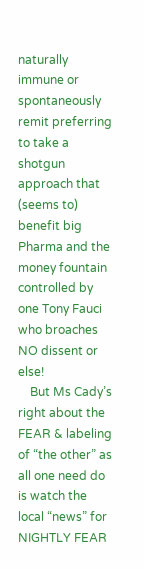naturally immune or spontaneously remit preferring to take a shotgun approach that (seems to) benefit big Pharma and the money fountain controlled by one Tony Fauci who broaches NO dissent or else!
    But Ms Cady’s right about the FEAR & labeling of “the other” as all one need do is watch the local “news” for NIGHTLY FEAR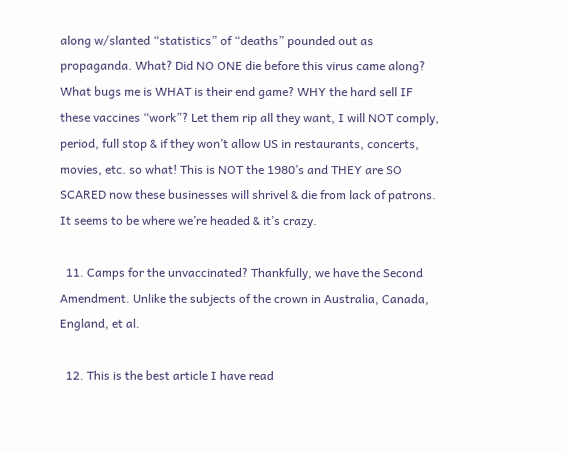along w/slanted “statistics” of “deaths” pounded out as propaganda. What? Did NO ONE die before this virus came along? What bugs me is WHAT is their end game? WHY the hard sell IF these vaccines “work”? Let them rip all they want, I will NOT comply, period, full stop & if they won’t allow US in restaurants, concerts, movies, etc. so what! This is NOT the 1980’s and THEY are SO SCARED now these businesses will shrivel & die from lack of patrons. It seems to be where we’re headed & it’s crazy.

  11. Camps for the unvaccinated? Thankfully, we have the Second Amendment. Unlike the subjects of the crown in Australia, Canada, England, et al.

  12. This is the best article I have read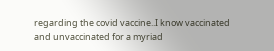regarding the covid vaccine..I know vaccinated and unvaccinated for a myriad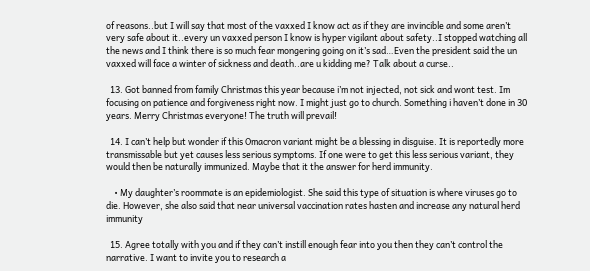of reasons..but I will say that most of the vaxxed I know act as if they are invincible and some aren’t very safe about it..every un vaxxed person I know is hyper vigilant about safety..I stopped watching all the news and I think there is so much fear mongering going on it’s sad…Even the president said the un vaxxed will face a winter of sickness and death..are u kidding me? Talk about a curse..

  13. Got banned from family Christmas this year because i’m not injected, not sick and wont test. Im focusing on patience and forgiveness right now. I might just go to church. Something i haven’t done in 30 years. Merry Christmas everyone! The truth will prevail!

  14. I can’t help but wonder if this Omacron variant might be a blessing in disguise. It is reportedly more transmissable but yet causes less serious symptoms. If one were to get this less serious variant, they would then be naturally immunized. Maybe that it the answer for herd immunity.

    • My daughter’s roommate is an epidemiologist. She said this type of situation is where viruses go to die. However, she also said that near universal vaccination rates hasten and increase any natural herd immunity

  15. Agree totally with you and if they can’t instill enough fear into you then they can’t control the narrative. I want to invite you to research a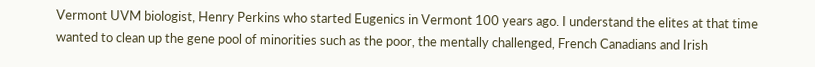Vermont UVM biologist, Henry Perkins who started Eugenics in Vermont 100 years ago. I understand the elites at that time wanted to clean up the gene pool of minorities such as the poor, the mentally challenged, French Canadians and Irish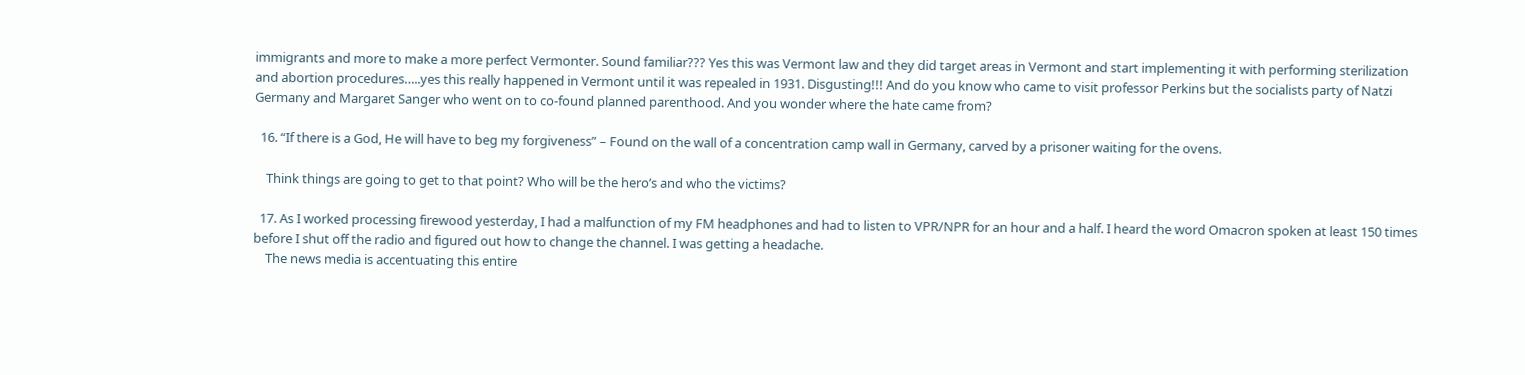immigrants and more to make a more perfect Vermonter. Sound familiar??? Yes this was Vermont law and they did target areas in Vermont and start implementing it with performing sterilization and abortion procedures…..yes this really happened in Vermont until it was repealed in 1931. Disgusting!!! And do you know who came to visit professor Perkins but the socialists party of Natzi Germany and Margaret Sanger who went on to co-found planned parenthood. And you wonder where the hate came from?

  16. “If there is a God, He will have to beg my forgiveness” – Found on the wall of a concentration camp wall in Germany, carved by a prisoner waiting for the ovens.

    Think things are going to get to that point? Who will be the hero’s and who the victims?

  17. As I worked processing firewood yesterday, I had a malfunction of my FM headphones and had to listen to VPR/NPR for an hour and a half. I heard the word Omacron spoken at least 150 times before I shut off the radio and figured out how to change the channel. I was getting a headache.
    The news media is accentuating this entire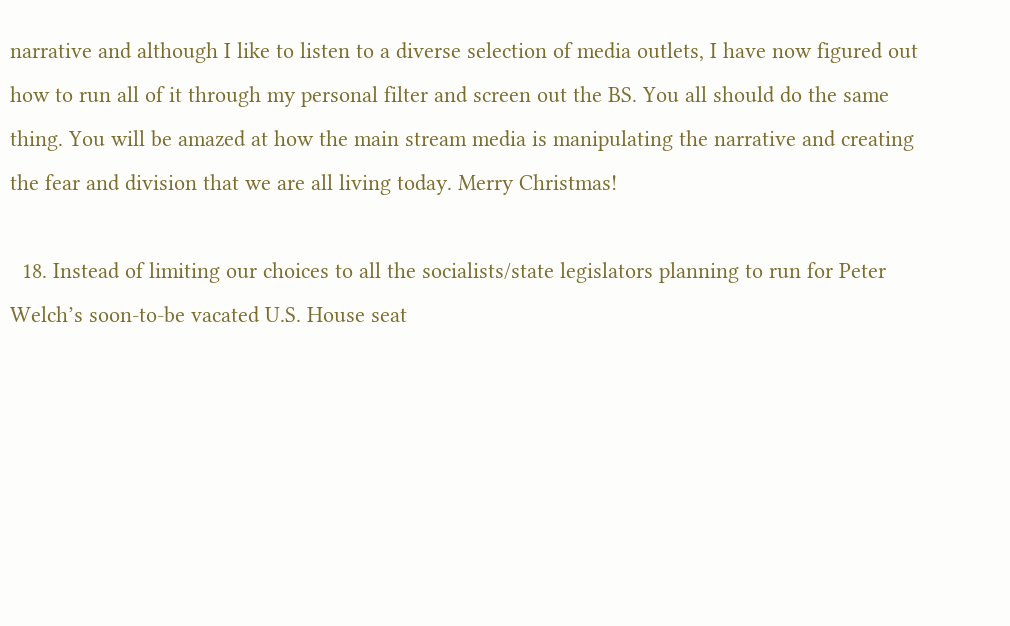narrative and although I like to listen to a diverse selection of media outlets, I have now figured out how to run all of it through my personal filter and screen out the BS. You all should do the same thing. You will be amazed at how the main stream media is manipulating the narrative and creating the fear and division that we are all living today. Merry Christmas!

  18. Instead of limiting our choices to all the socialists/state legislators planning to run for Peter Welch’s soon-to-be vacated U.S. House seat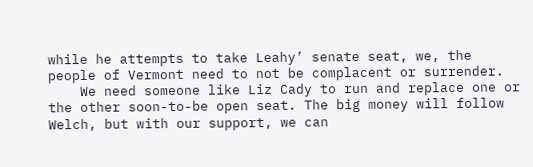while he attempts to take Leahy’ senate seat, we, the people of Vermont need to not be complacent or surrender.
    We need someone like Liz Cady to run and replace one or the other soon-to-be open seat. The big money will follow Welch, but with our support, we can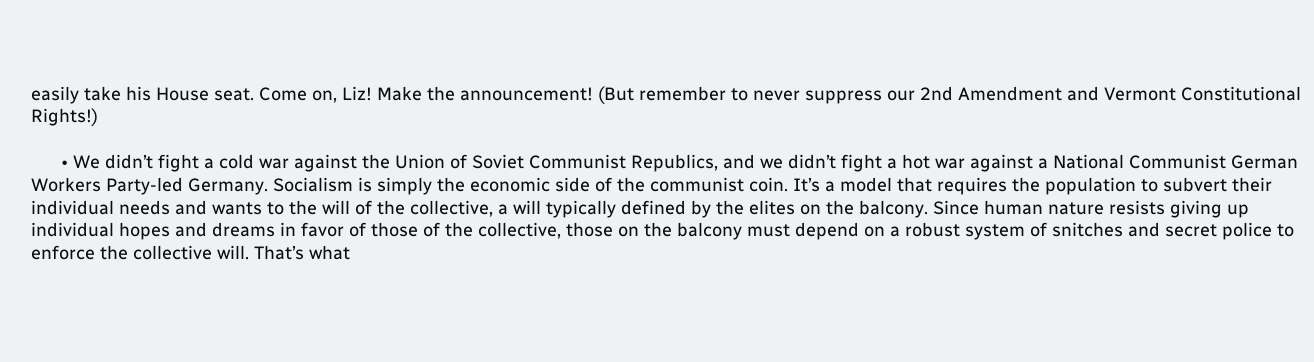easily take his House seat. Come on, Liz! Make the announcement! (But remember to never suppress our 2nd Amendment and Vermont Constitutional Rights!)

      • We didn’t fight a cold war against the Union of Soviet Communist Republics, and we didn’t fight a hot war against a National Communist German Workers Party-led Germany. Socialism is simply the economic side of the communist coin. It’s a model that requires the population to subvert their individual needs and wants to the will of the collective, a will typically defined by the elites on the balcony. Since human nature resists giving up individual hopes and dreams in favor of those of the collective, those on the balcony must depend on a robust system of snitches and secret police to enforce the collective will. That’s what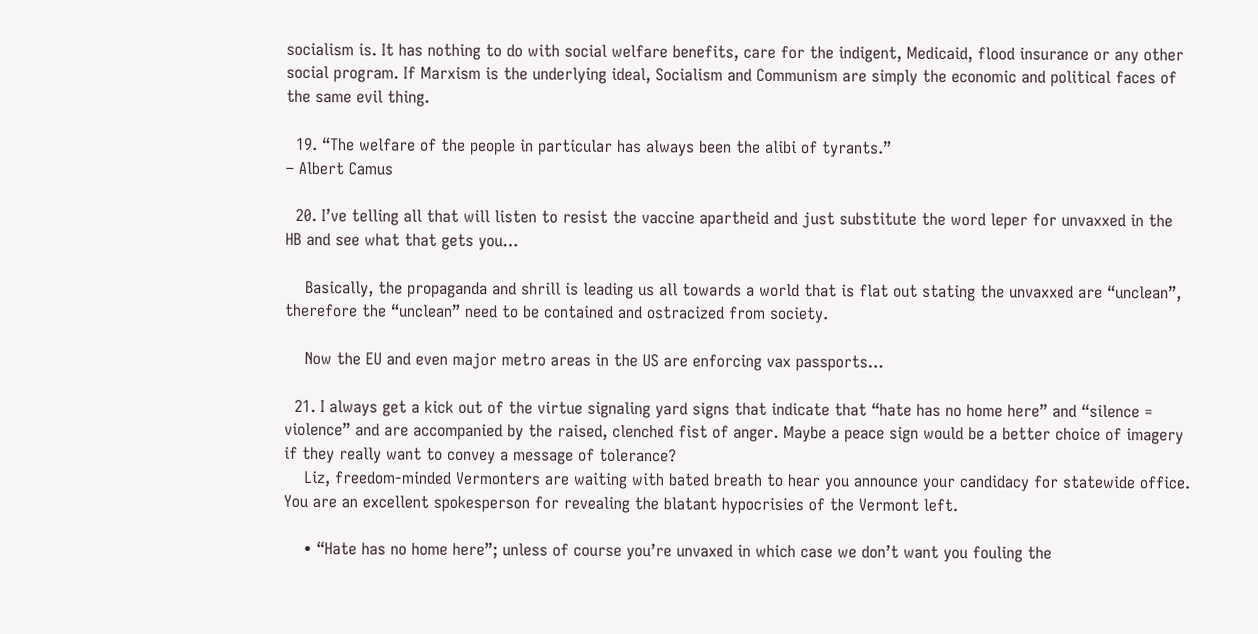socialism is. It has nothing to do with social welfare benefits, care for the indigent, Medicaid, flood insurance or any other social program. If Marxism is the underlying ideal, Socialism and Communism are simply the economic and political faces of the same evil thing.

  19. “The welfare of the people in particular has always been the alibi of tyrants.”
– Albert Camus

  20. I’ve telling all that will listen to resist the vaccine apartheid and just substitute the word leper for unvaxxed in the HB and see what that gets you…

    Basically, the propaganda and shrill is leading us all towards a world that is flat out stating the unvaxxed are “unclean”, therefore the “unclean” need to be contained and ostracized from society.

    Now the EU and even major metro areas in the US are enforcing vax passports…

  21. I always get a kick out of the virtue signaling yard signs that indicate that “hate has no home here” and “silence = violence” and are accompanied by the raised, clenched fist of anger. Maybe a peace sign would be a better choice of imagery if they really want to convey a message of tolerance?
    Liz, freedom-minded Vermonters are waiting with bated breath to hear you announce your candidacy for statewide office. You are an excellent spokesperson for revealing the blatant hypocrisies of the Vermont left.

    • “Hate has no home here”; unless of course you’re unvaxed in which case we don’t want you fouling the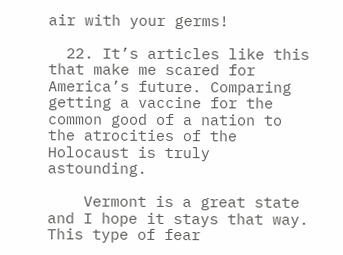air with your germs!

  22. It’s articles like this that make me scared for America’s future. Comparing getting a vaccine for the common good of a nation to the atrocities of the Holocaust is truly astounding.

    Vermont is a great state and I hope it stays that way. This type of fear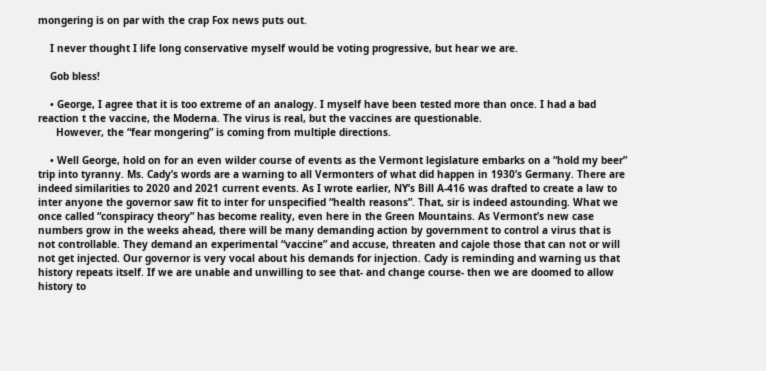mongering is on par with the crap Fox news puts out.

    I never thought I life long conservative myself would be voting progressive, but hear we are.

    Gob bless!

    • George, I agree that it is too extreme of an analogy. I myself have been tested more than once. I had a bad reaction t the vaccine, the Moderna. The virus is real, but the vaccines are questionable.
      However, the “fear mongering” is coming from multiple directions.

    • Well George, hold on for an even wilder course of events as the Vermont legislature embarks on a “hold my beer” trip into tyranny. Ms. Cady’s words are a warning to all Vermonters of what did happen in 1930’s Germany. There are indeed similarities to 2020 and 2021 current events. As I wrote earlier, NY’s Bill A-416 was drafted to create a law to inter anyone the governor saw fit to inter for unspecified “health reasons”. That, sir is indeed astounding. What we once called “conspiracy theory” has become reality, even here in the Green Mountains. As Vermont’s new case numbers grow in the weeks ahead, there will be many demanding action by government to control a virus that is not controllable. They demand an experimental “vaccine” and accuse, threaten and cajole those that can not or will not get injected. Our governor is very vocal about his demands for injection. Cady is reminding and warning us that history repeats itself. If we are unable and unwilling to see that- and change course- then we are doomed to allow history to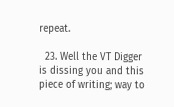repeat.

  23. Well the VT Digger is dissing you and this piece of writing; way to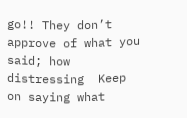go!! They don’t approve of what you said; how distressing  Keep on saying what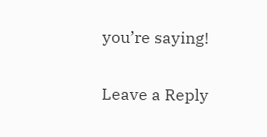you’re saying!

Leave a Reply